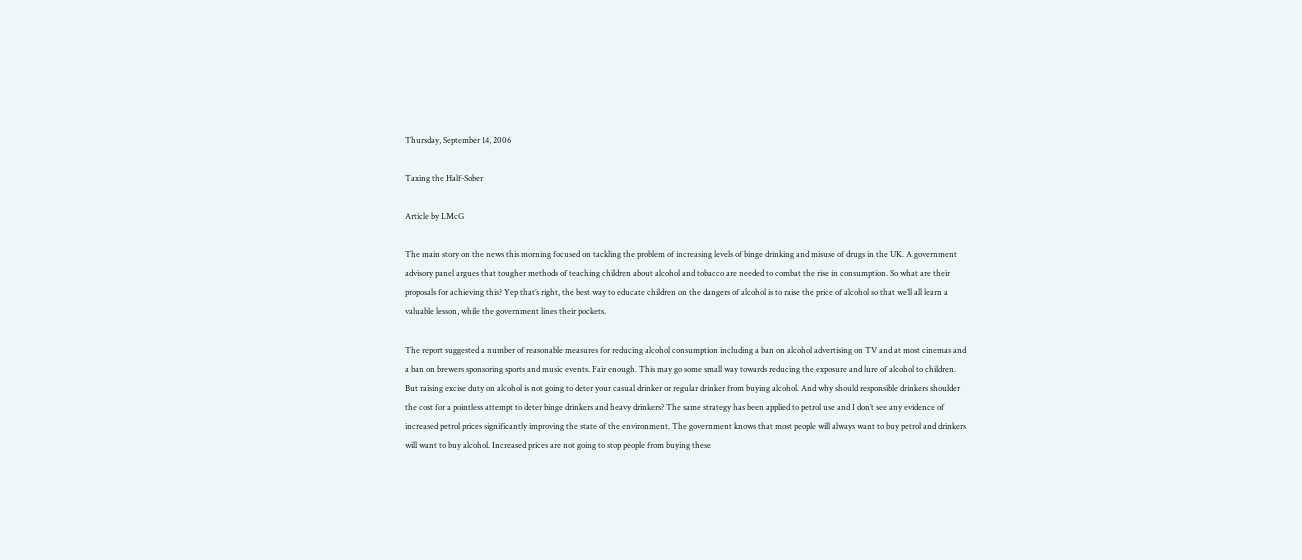Thursday, September 14, 2006

Taxing the Half-Sober

Article by LMcG

The main story on the news this morning focused on tackling the problem of increasing levels of binge drinking and misuse of drugs in the UK. A government advisory panel argues that tougher methods of teaching children about alcohol and tobacco are needed to combat the rise in consumption. So what are their proposals for achieving this? Yep that’s right, the best way to educate children on the dangers of alcohol is to raise the price of alcohol so that we’ll all learn a valuable lesson, while the government lines their pockets.

The report suggested a number of reasonable measures for reducing alcohol consumption including a ban on alcohol advertising on TV and at most cinemas and a ban on brewers sponsoring sports and music events. Fair enough. This may go some small way towards reducing the exposure and lure of alcohol to children. But raising excise duty on alcohol is not going to deter your casual drinker or regular drinker from buying alcohol. And why should responsible drinkers shoulder the cost for a pointless attempt to deter binge drinkers and heavy drinkers? The same strategy has been applied to petrol use and I don’t see any evidence of increased petrol prices significantly improving the state of the environment. The government knows that most people will always want to buy petrol and drinkers will want to buy alcohol. Increased prices are not going to stop people from buying these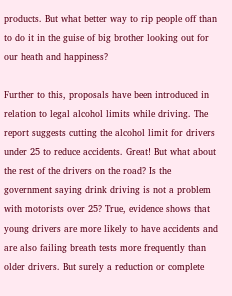products. But what better way to rip people off than to do it in the guise of big brother looking out for our heath and happiness?

Further to this, proposals have been introduced in relation to legal alcohol limits while driving. The report suggests cutting the alcohol limit for drivers under 25 to reduce accidents. Great! But what about the rest of the drivers on the road? Is the government saying drink driving is not a problem with motorists over 25? True, evidence shows that young drivers are more likely to have accidents and are also failing breath tests more frequently than older drivers. But surely a reduction or complete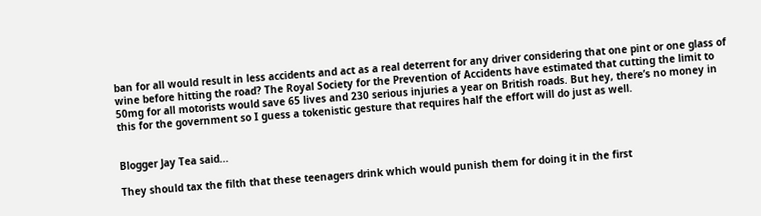ban for all would result in less accidents and act as a real deterrent for any driver considering that one pint or one glass of wine before hitting the road? The Royal Society for the Prevention of Accidents have estimated that cutting the limit to 50mg for all motorists would save 65 lives and 230 serious injuries a year on British roads. But hey, there’s no money in this for the government so I guess a tokenistic gesture that requires half the effort will do just as well.


Blogger Jay Tea said...

They should tax the filth that these teenagers drink which would punish them for doing it in the first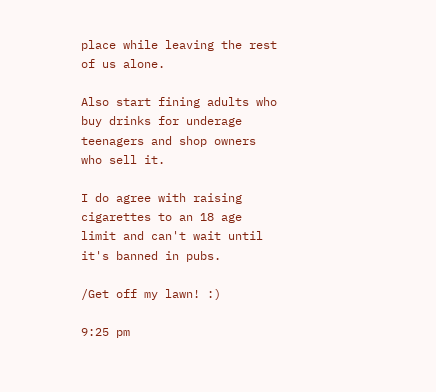place while leaving the rest of us alone.

Also start fining adults who buy drinks for underage teenagers and shop owners who sell it.

I do agree with raising cigarettes to an 18 age limit and can't wait until it's banned in pubs.

/Get off my lawn! :)

9:25 pm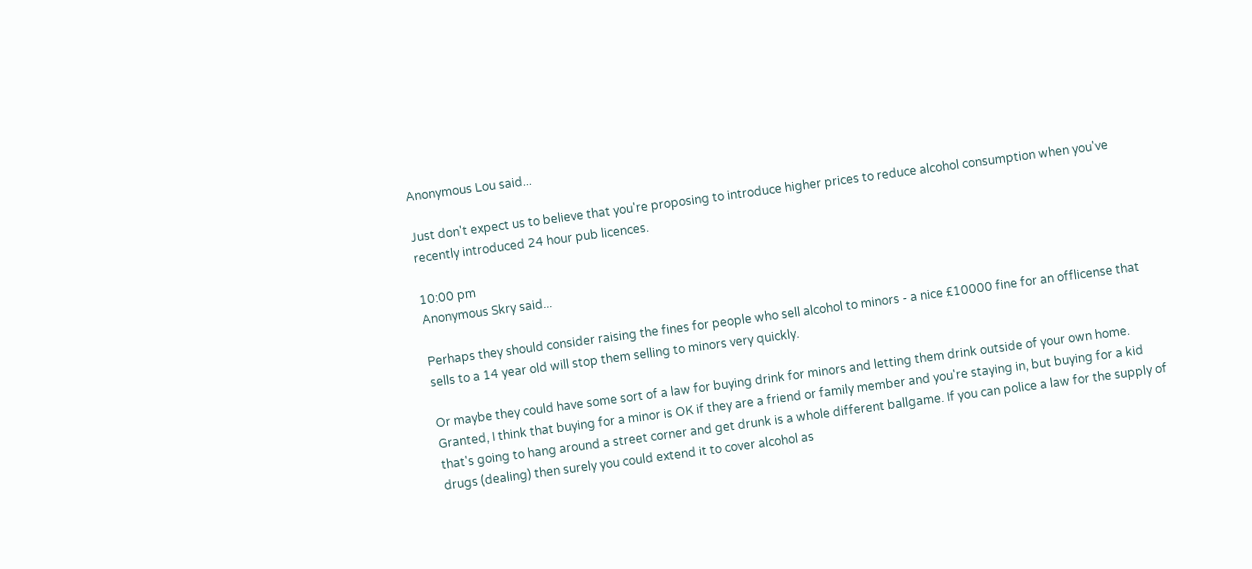Anonymous Lou said...

Just don't expect us to believe that you're proposing to introduce higher prices to reduce alcohol consumption when you've recently introduced 24 hour pub licences.

10:00 pm
Anonymous Skry said...

Perhaps they should consider raising the fines for people who sell alcohol to minors - a nice £10000 fine for an offlicense that sells to a 14 year old will stop them selling to minors very quickly.

Or maybe they could have some sort of a law for buying drink for minors and letting them drink outside of your own home. Granted, I think that buying for a minor is OK if they are a friend or family member and you're staying in, but buying for a kid that's going to hang around a street corner and get drunk is a whole different ballgame. If you can police a law for the supply of drugs (dealing) then surely you could extend it to cover alcohol as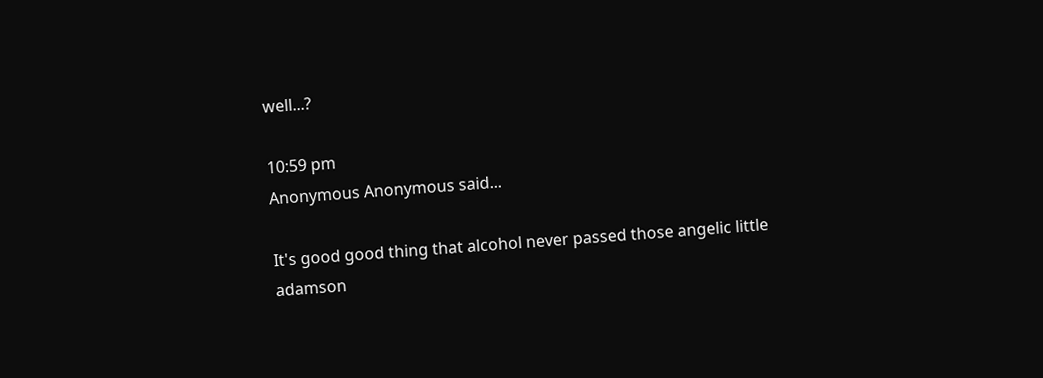well...?

10:59 pm
Anonymous Anonymous said...

It's good good thing that alcohol never passed those angelic little adamson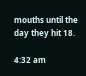mouths until the day they hit 18.

4:32 am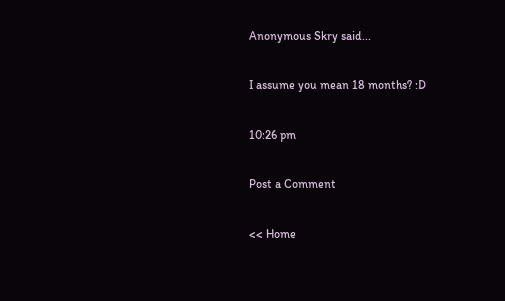Anonymous Skry said...

I assume you mean 18 months? :D

10:26 pm

Post a Comment

<< Home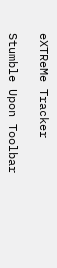eXTReMe Tracker

Stumble Upon Toolbar